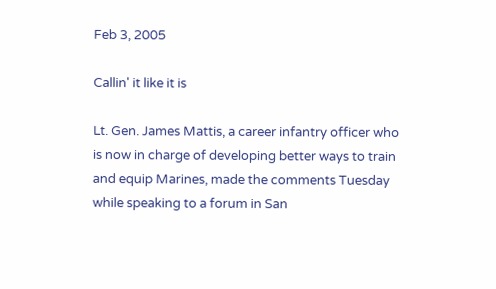Feb 3, 2005

Callin' it like it is

Lt. Gen. James Mattis, a career infantry officer who is now in charge of developing better ways to train and equip Marines, made the comments Tuesday while speaking to a forum in San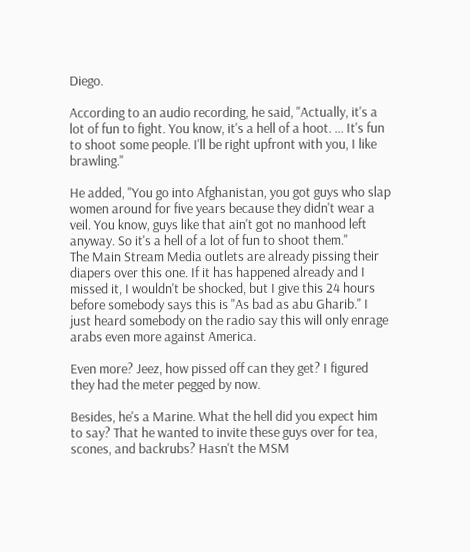Diego.

According to an audio recording, he said, "Actually, it's a lot of fun to fight. You know, it's a hell of a hoot. ... It's fun to shoot some people. I'll be right upfront with you, I like brawling."

He added, "You go into Afghanistan, you got guys who slap women around for five years because they didn't wear a veil. You know, guys like that ain't got no manhood left anyway. So it's a hell of a lot of fun to shoot them."
The Main Stream Media outlets are already pissing their diapers over this one. If it has happened already and I missed it, I wouldn't be shocked, but I give this 24 hours before somebody says this is "As bad as abu Gharib." I just heard somebody on the radio say this will only enrage arabs even more against America.

Even more? Jeez, how pissed off can they get? I figured they had the meter pegged by now.

Besides, he's a Marine. What the hell did you expect him to say? That he wanted to invite these guys over for tea, scones, and backrubs? Hasn't the MSM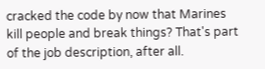cracked the code by now that Marines kill people and break things? That's part of the job description, after all.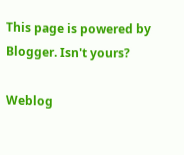This page is powered by Blogger. Isn't yours?

Weblog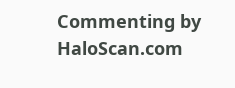Commenting by HaloScan.com